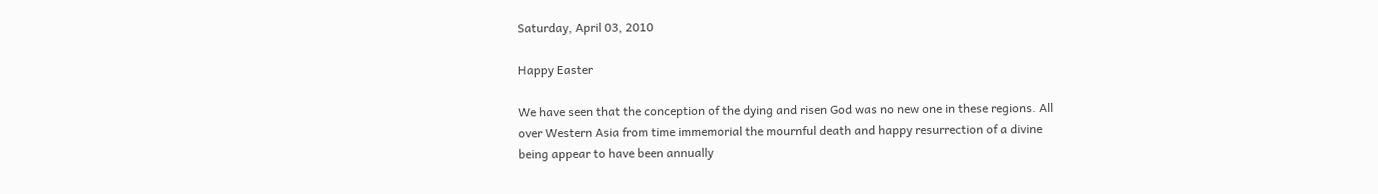Saturday, April 03, 2010

Happy Easter

We have seen that the conception of the dying and risen God was no new one in these regions. All over Western Asia from time immemorial the mournful death and happy resurrection of a divine being appear to have been annually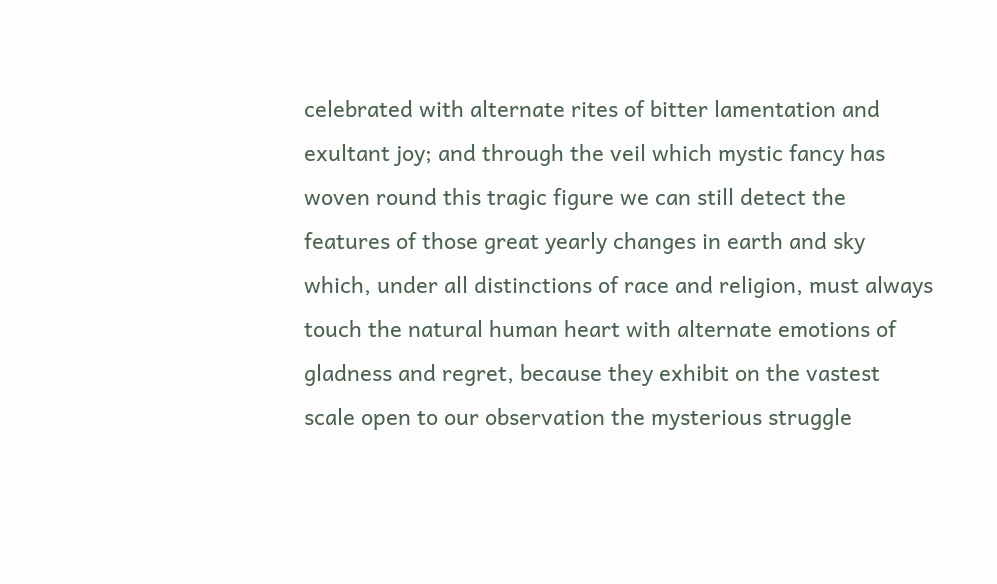celebrated with alternate rites of bitter lamentation and exultant joy; and through the veil which mystic fancy has woven round this tragic figure we can still detect the features of those great yearly changes in earth and sky which, under all distinctions of race and religion, must always touch the natural human heart with alternate emotions of gladness and regret, because they exhibit on the vastest scale open to our observation the mysterious struggle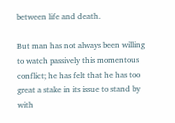between life and death.

But man has not always been willing to watch passively this momentous conflict; he has felt that he has too great a stake in its issue to stand by with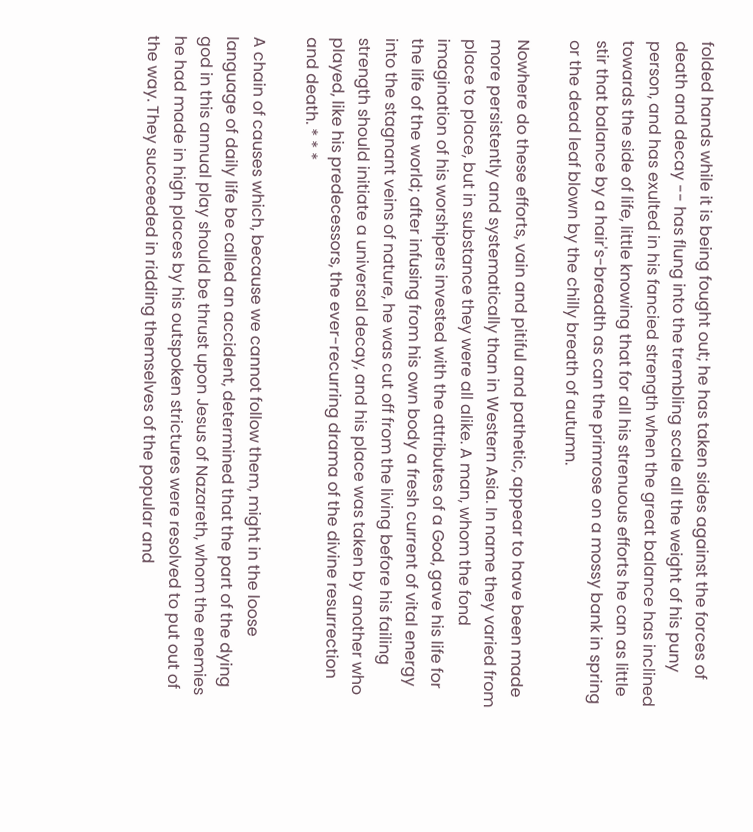folded hands while it is being fought out; he has taken sides against the forces of death and decay -- has flung into the trembling scale all the weight of his puny person, and has exulted in his fancied strength when the great balance has inclined towards the side of life, little knowing that for all his strenuous efforts he can as little stir that balance by a hair's-breadth as can the primrose on a mossy bank in spring or the dead leaf blown by the chilly breath of autumn.

Nowhere do these efforts, vain and pitiful and pathetic, appear to have been made more persistently and systematically than in Western Asia. In name they varied from place to place, but in substance they were all alike. A man, whom the fond imagination of his worshipers invested with the attributes of a God, gave his life for the life of the world; after infusing from his own body a fresh current of vital energy into the stagnant veins of nature, he was cut off from the living before his failing strength should initiate a universal decay, and his place was taken by another who played, like his predecessors, the ever-recurring drama of the divine resurrection and death. * * *

A chain of causes which, because we cannot follow them, might in the loose language of daily life be called an accident, determined that the part of the dying god in this annual play should be thrust upon Jesus of Nazareth, whom the enemies he had made in high places by his outspoken strictures were resolved to put out of the way. They succeeded in ridding themselves of the popular and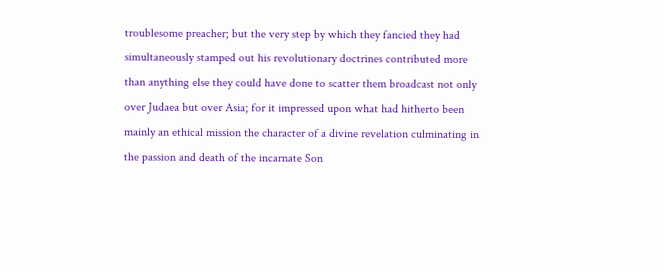troublesome preacher; but the very step by which they fancied they had simultaneously stamped out his revolutionary doctrines contributed more than anything else they could have done to scatter them broadcast not only over Judaea but over Asia; for it impressed upon what had hitherto been mainly an ethical mission the character of a divine revelation culminating in the passion and death of the incarnate Son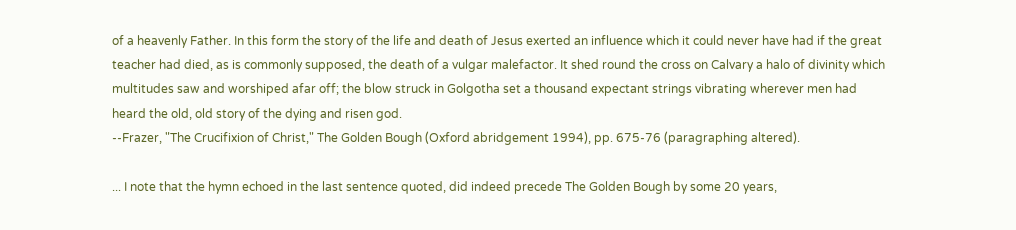of a heavenly Father. In this form the story of the life and death of Jesus exerted an influence which it could never have had if the great teacher had died, as is commonly supposed, the death of a vulgar malefactor. It shed round the cross on Calvary a halo of divinity which multitudes saw and worshiped afar off; the blow struck in Golgotha set a thousand expectant strings vibrating wherever men had heard the old, old story of the dying and risen god.
--Frazer, "The Crucifixion of Christ," The Golden Bough (Oxford abridgement 1994), pp. 675-76 (paragraphing altered).

... I note that the hymn echoed in the last sentence quoted, did indeed precede The Golden Bough by some 20 years,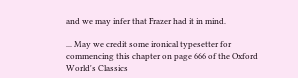and we may infer that Frazer had it in mind.

... May we credit some ironical typesetter for commencing this chapter on page 666 of the Oxford World's Classics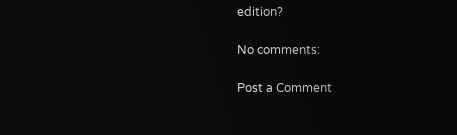edition?

No comments:

Post a Comment